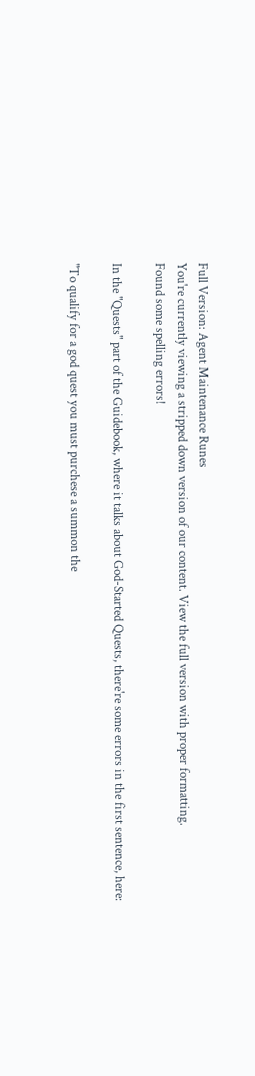Full Version: Agent Maintenance Runes
You're currently viewing a stripped down version of our content. View the full version with proper formatting.
Found some spelling errors!

In the "Quests" part of the Guidebook, where it talks about God-Started Quests, there're some errors in the first sentence, here:

"To qualify for a god quest you must purchese a summon the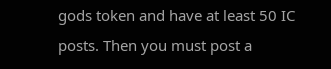gods token and have at least 50 IC posts. Then you must post a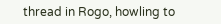thread in Rogo, howling to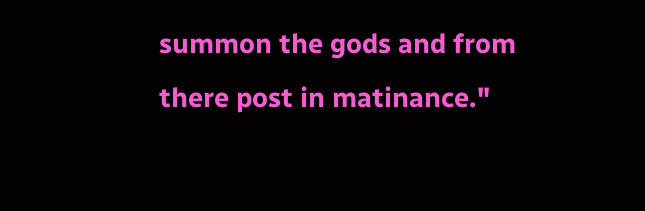summon the gods and from there post in matinance."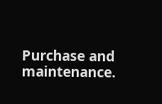Purchase and maintenance.